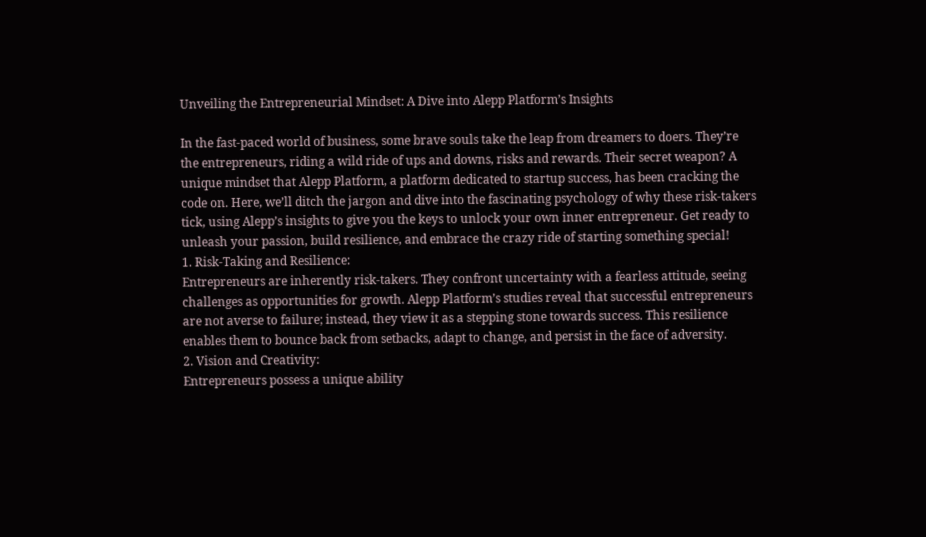Unveiling the Entrepreneurial Mindset: A Dive into Alepp Platform’s Insights

In the fast-paced world of business, some brave souls take the leap from dreamers to doers. They’re the entrepreneurs, riding a wild ride of ups and downs, risks and rewards. Their secret weapon? A unique mindset that Alepp Platform, a platform dedicated to startup success, has been cracking the code on. Here, we’ll ditch the jargon and dive into the fascinating psychology of why these risk-takers tick, using Alepp’s insights to give you the keys to unlock your own inner entrepreneur. Get ready to unleash your passion, build resilience, and embrace the crazy ride of starting something special!
1. Risk-Taking and Resilience:
Entrepreneurs are inherently risk-takers. They confront uncertainty with a fearless attitude, seeing challenges as opportunities for growth. Alepp Platform’s studies reveal that successful entrepreneurs are not averse to failure; instead, they view it as a stepping stone towards success. This resilience enables them to bounce back from setbacks, adapt to change, and persist in the face of adversity.
2. Vision and Creativity:
Entrepreneurs possess a unique ability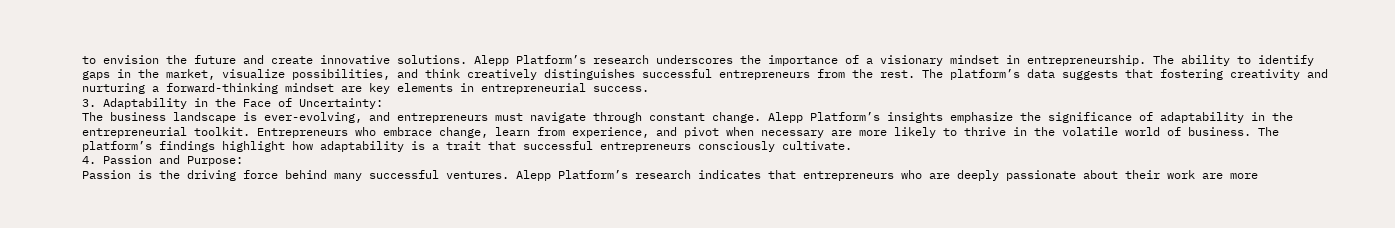to envision the future and create innovative solutions. Alepp Platform’s research underscores the importance of a visionary mindset in entrepreneurship. The ability to identify gaps in the market, visualize possibilities, and think creatively distinguishes successful entrepreneurs from the rest. The platform’s data suggests that fostering creativity and nurturing a forward-thinking mindset are key elements in entrepreneurial success.
3. Adaptability in the Face of Uncertainty:
The business landscape is ever-evolving, and entrepreneurs must navigate through constant change. Alepp Platform’s insights emphasize the significance of adaptability in the entrepreneurial toolkit. Entrepreneurs who embrace change, learn from experience, and pivot when necessary are more likely to thrive in the volatile world of business. The platform’s findings highlight how adaptability is a trait that successful entrepreneurs consciously cultivate.
4. Passion and Purpose:
Passion is the driving force behind many successful ventures. Alepp Platform’s research indicates that entrepreneurs who are deeply passionate about their work are more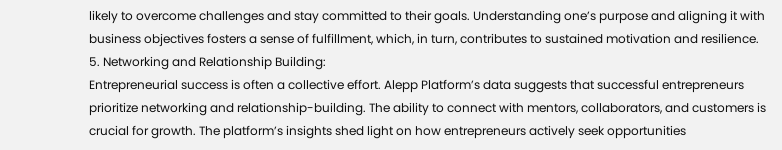likely to overcome challenges and stay committed to their goals. Understanding one’s purpose and aligning it with business objectives fosters a sense of fulfillment, which, in turn, contributes to sustained motivation and resilience.
5. Networking and Relationship Building:
Entrepreneurial success is often a collective effort. Alepp Platform’s data suggests that successful entrepreneurs prioritize networking and relationship-building. The ability to connect with mentors, collaborators, and customers is crucial for growth. The platform’s insights shed light on how entrepreneurs actively seek opportunities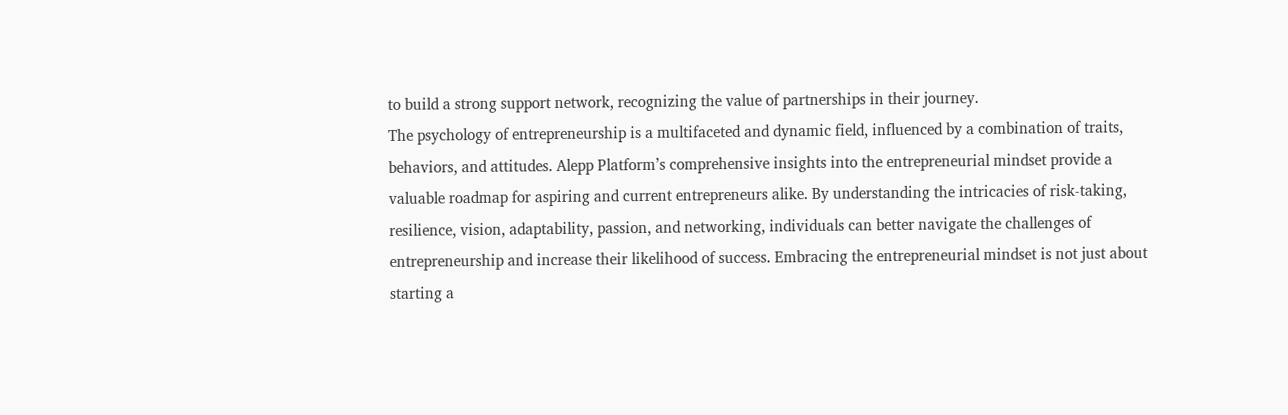to build a strong support network, recognizing the value of partnerships in their journey.
The psychology of entrepreneurship is a multifaceted and dynamic field, influenced by a combination of traits, behaviors, and attitudes. Alepp Platform’s comprehensive insights into the entrepreneurial mindset provide a valuable roadmap for aspiring and current entrepreneurs alike. By understanding the intricacies of risk-taking, resilience, vision, adaptability, passion, and networking, individuals can better navigate the challenges of entrepreneurship and increase their likelihood of success. Embracing the entrepreneurial mindset is not just about starting a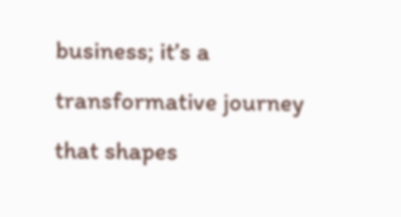business; it’s a transformative journey that shapes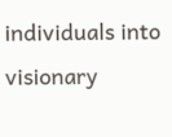individuals into visionary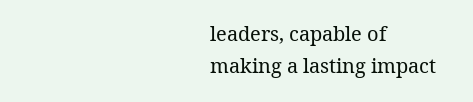leaders, capable of making a lasting impact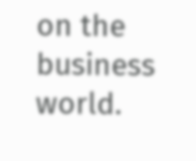on the business world.